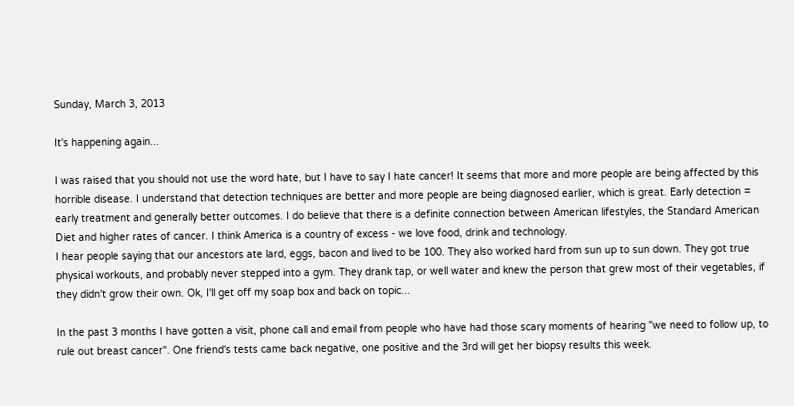Sunday, March 3, 2013

It's happening again...

I was raised that you should not use the word hate, but I have to say I hate cancer! It seems that more and more people are being affected by this horrible disease. I understand that detection techniques are better and more people are being diagnosed earlier, which is great. Early detection = early treatment and generally better outcomes. I do believe that there is a definite connection between American lifestyles, the Standard American Diet and higher rates of cancer. I think America is a country of excess - we love food, drink and technology.
I hear people saying that our ancestors ate lard, eggs, bacon and lived to be 100. They also worked hard from sun up to sun down. They got true physical workouts, and probably never stepped into a gym. They drank tap, or well water and knew the person that grew most of their vegetables, if they didn't grow their own. Ok, I'll get off my soap box and back on topic...

In the past 3 months I have gotten a visit, phone call and email from people who have had those scary moments of hearing "we need to follow up, to rule out breast cancer". One friend's tests came back negative, one positive and the 3rd will get her biopsy results this week.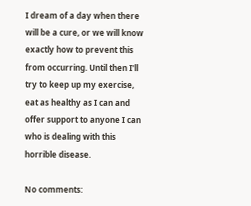I dream of a day when there will be a cure, or we will know exactly how to prevent this from occurring. Until then I'll try to keep up my exercise, eat as healthy as I can and offer support to anyone I can who is dealing with this horrible disease.

No comments: